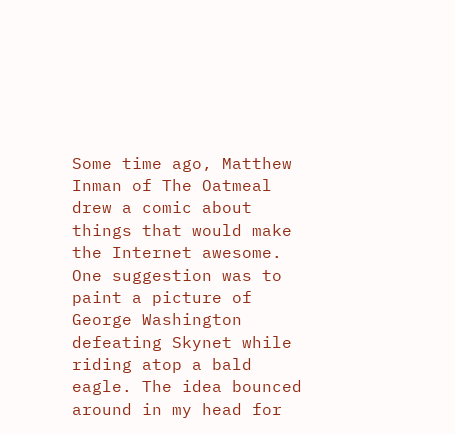Some time ago, Matthew Inman of The Oatmeal drew a comic about things that would make the Internet awesome. One suggestion was to paint a picture of George Washington defeating Skynet while riding atop a bald eagle. The idea bounced around in my head for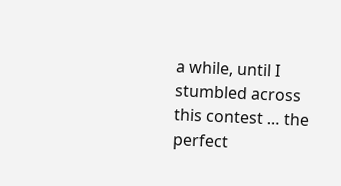a while, until I stumbled across this contest … the perfect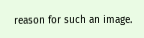reason for such an image.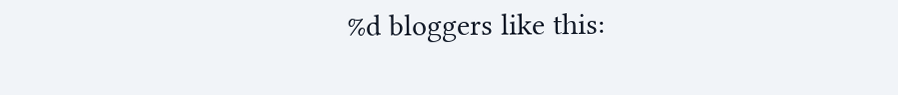%d bloggers like this: